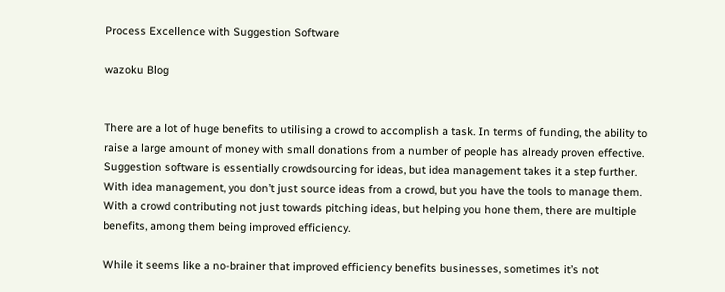Process Excellence with Suggestion Software

wazoku Blog


There are a lot of huge benefits to utilising a crowd to accomplish a task. In terms of funding, the ability to raise a large amount of money with small donations from a number of people has already proven effective. Suggestion software is essentially crowdsourcing for ideas, but idea management takes it a step further. With idea management, you don’t just source ideas from a crowd, but you have the tools to manage them. With a crowd contributing not just towards pitching ideas, but helping you hone them, there are multiple benefits, among them being improved efficiency.

While it seems like a no-brainer that improved efficiency benefits businesses, sometimes it’s not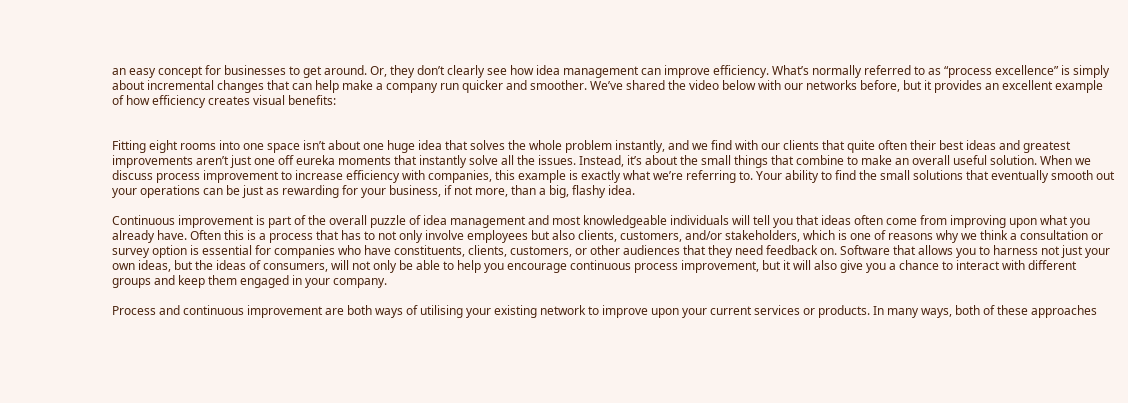an easy concept for businesses to get around. Or, they don’t clearly see how idea management can improve efficiency. What’s normally referred to as “process excellence” is simply about incremental changes that can help make a company run quicker and smoother. We’ve shared the video below with our networks before, but it provides an excellent example of how efficiency creates visual benefits:


Fitting eight rooms into one space isn’t about one huge idea that solves the whole problem instantly, and we find with our clients that quite often their best ideas and greatest improvements aren’t just one off eureka moments that instantly solve all the issues. Instead, it’s about the small things that combine to make an overall useful solution. When we discuss process improvement to increase efficiency with companies, this example is exactly what we’re referring to. Your ability to find the small solutions that eventually smooth out your operations can be just as rewarding for your business, if not more, than a big, flashy idea.

Continuous improvement is part of the overall puzzle of idea management and most knowledgeable individuals will tell you that ideas often come from improving upon what you already have. Often this is a process that has to not only involve employees but also clients, customers, and/or stakeholders, which is one of reasons why we think a consultation or survey option is essential for companies who have constituents, clients, customers, or other audiences that they need feedback on. Software that allows you to harness not just your own ideas, but the ideas of consumers, will not only be able to help you encourage continuous process improvement, but it will also give you a chance to interact with different groups and keep them engaged in your company.

Process and continuous improvement are both ways of utilising your existing network to improve upon your current services or products. In many ways, both of these approaches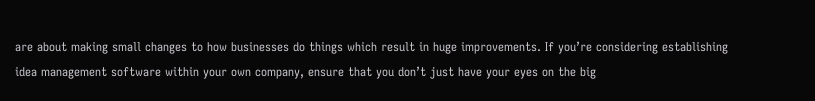are about making small changes to how businesses do things which result in huge improvements. If you’re considering establishing idea management software within your own company, ensure that you don’t just have your eyes on the big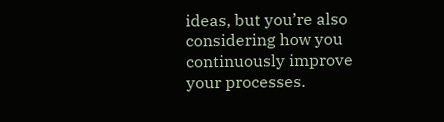ideas, but you’re also considering how you continuously improve your processes.